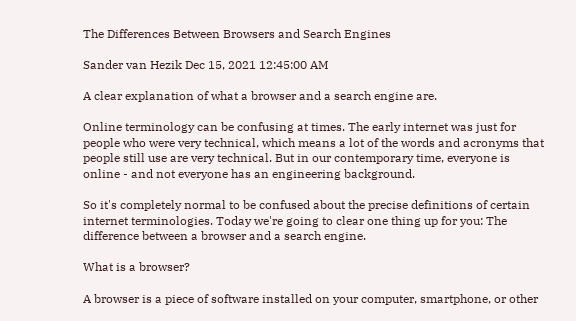The Differences Between Browsers and Search Engines

Sander van Hezik Dec 15, 2021 12:45:00 AM

A clear explanation of what a browser and a search engine are.

Online terminology can be confusing at times. The early internet was just for people who were very technical, which means a lot of the words and acronyms that people still use are very technical. But in our contemporary time, everyone is online - and not everyone has an engineering background.

So it's completely normal to be confused about the precise definitions of certain internet terminologies. Today we're going to clear one thing up for you: The difference between a browser and a search engine.

What is a browser?

A browser is a piece of software installed on your computer, smartphone, or other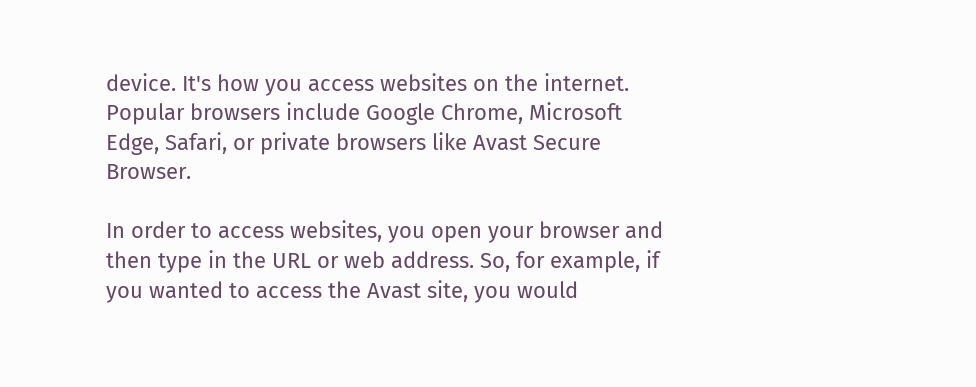device. It's how you access websites on the internet. Popular browsers include Google Chrome, Microsoft Edge, Safari, or private browsers like Avast Secure Browser.

In order to access websites, you open your browser and then type in the URL or web address. So, for example, if you wanted to access the Avast site, you would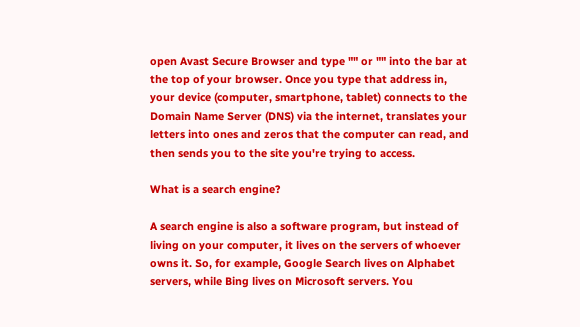open Avast Secure Browser and type "" or "" into the bar at the top of your browser. Once you type that address in, your device (computer, smartphone, tablet) connects to the Domain Name Server (DNS) via the internet, translates your letters into ones and zeros that the computer can read, and then sends you to the site you're trying to access.

What is a search engine?

A search engine is also a software program, but instead of living on your computer, it lives on the servers of whoever owns it. So, for example, Google Search lives on Alphabet servers, while Bing lives on Microsoft servers. You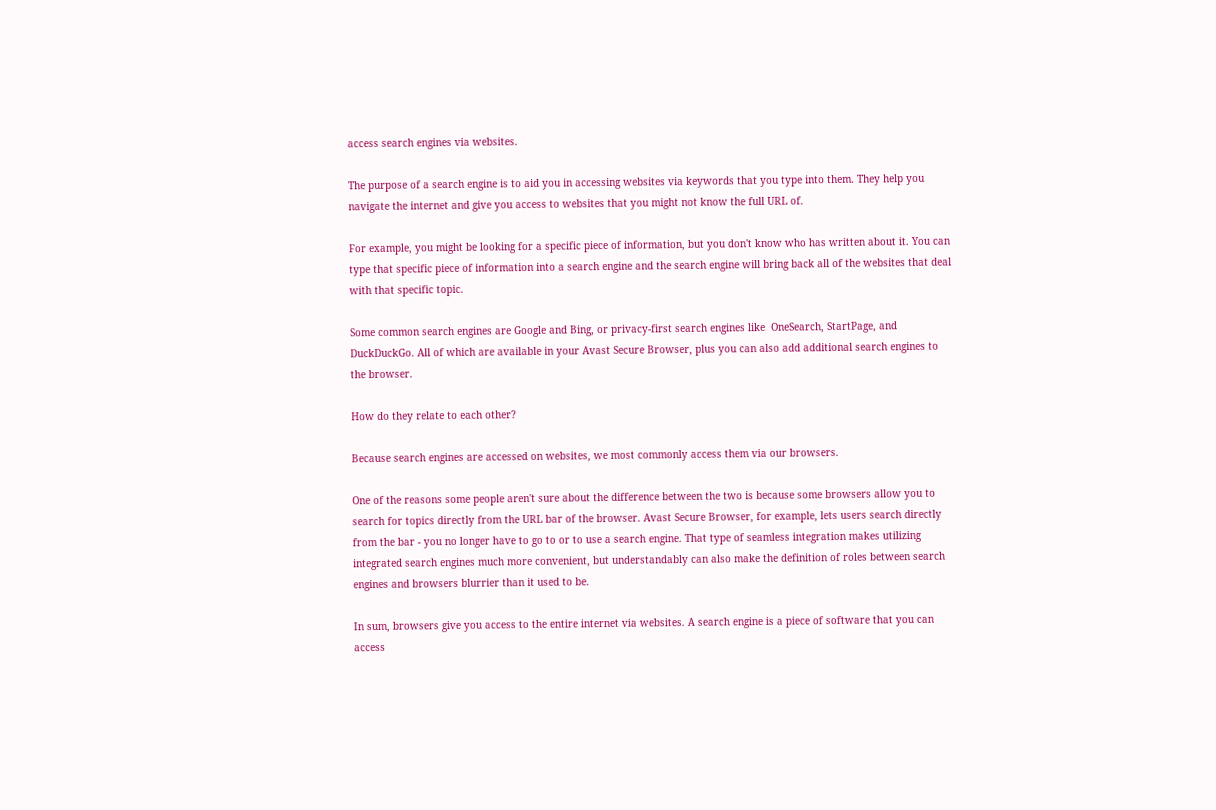access search engines via websites.

The purpose of a search engine is to aid you in accessing websites via keywords that you type into them. They help you navigate the internet and give you access to websites that you might not know the full URL of.

For example, you might be looking for a specific piece of information, but you don't know who has written about it. You can type that specific piece of information into a search engine and the search engine will bring back all of the websites that deal with that specific topic.

Some common search engines are Google and Bing, or privacy-first search engines like  OneSearch, StartPage, and DuckDuckGo. All of which are available in your Avast Secure Browser, plus you can also add additional search engines to the browser.

How do they relate to each other?

Because search engines are accessed on websites, we most commonly access them via our browsers.

One of the reasons some people aren't sure about the difference between the two is because some browsers allow you to search for topics directly from the URL bar of the browser. Avast Secure Browser, for example, lets users search directly from the bar - you no longer have to go to or to use a search engine. That type of seamless integration makes utilizing integrated search engines much more convenient, but understandably can also make the definition of roles between search engines and browsers blurrier than it used to be.

In sum, browsers give you access to the entire internet via websites. A search engine is a piece of software that you can access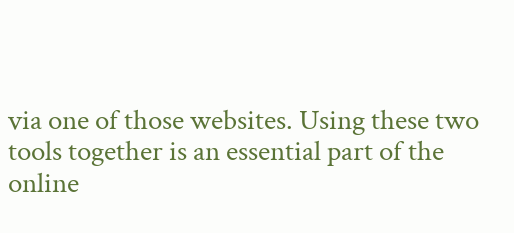via one of those websites. Using these two tools together is an essential part of the online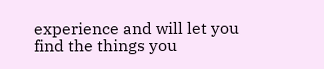experience and will let you find the things you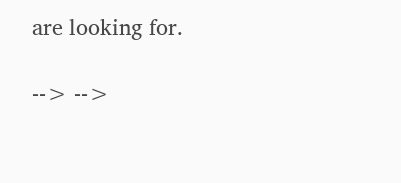are looking for.

--> -->